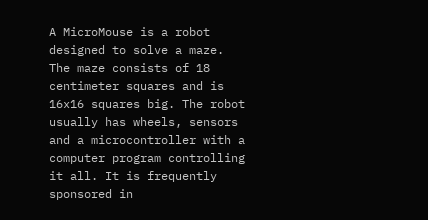A MicroMouse is a robot designed to solve a maze. The maze consists of 18 centimeter squares and is 16x16 squares big. The robot usually has wheels, sensors and a microcontroller with a computer program controlling it all. It is frequently sponsored in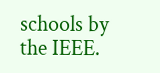schools by the IEEE.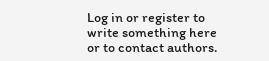Log in or register to write something here or to contact authors.